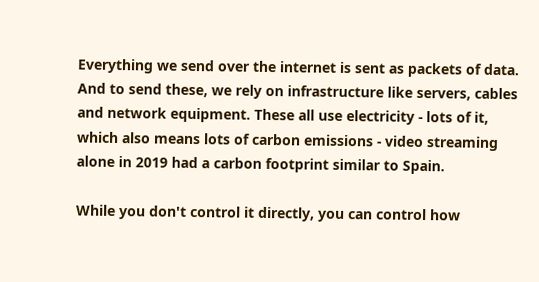Everything we send over the internet is sent as packets of data. And to send these, we rely on infrastructure like servers, cables and network equipment. These all use electricity - lots of it, which also means lots of carbon emissions - video streaming alone in 2019 had a carbon footprint similar to Spain.

While you don't control it directly, you can control how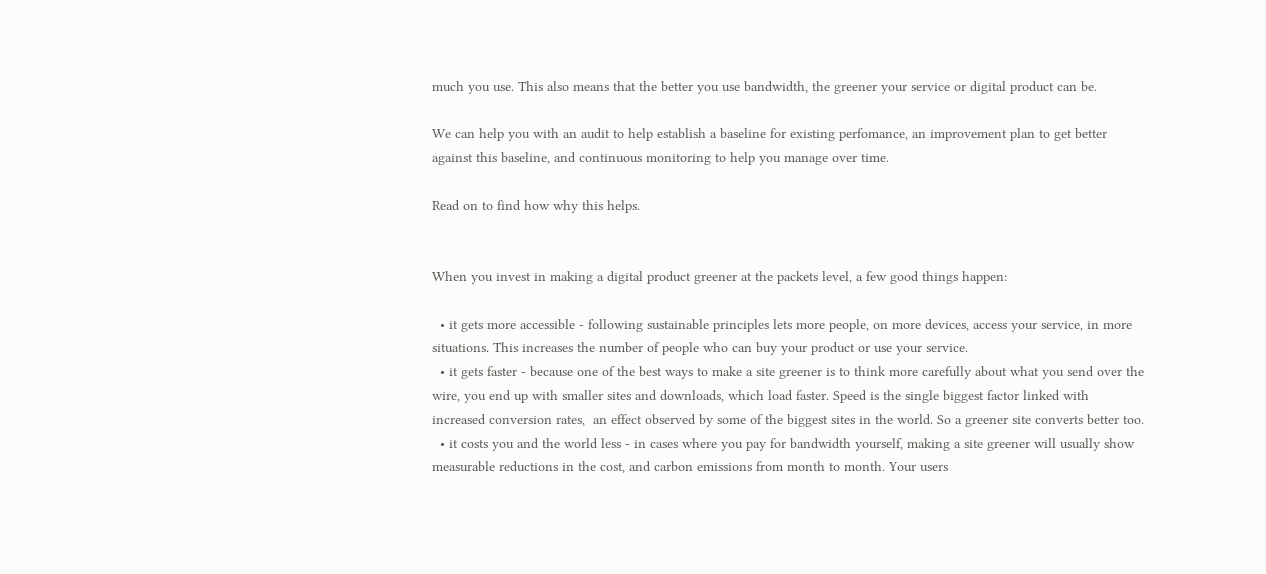much you use. This also means that the better you use bandwidth, the greener your service or digital product can be.

We can help you with an audit to help establish a baseline for existing perfomance, an improvement plan to get better against this baseline, and continuous monitoring to help you manage over time.

Read on to find how why this helps.


When you invest in making a digital product greener at the packets level, a few good things happen:

  • it gets more accessible - following sustainable principles lets more people, on more devices, access your service, in more situations. This increases the number of people who can buy your product or use your service.
  • it gets faster - because one of the best ways to make a site greener is to think more carefully about what you send over the wire, you end up with smaller sites and downloads, which load faster. Speed is the single biggest factor linked with increased conversion rates,  an effect observed by some of the biggest sites in the world. So a greener site converts better too.
  • it costs you and the world less - in cases where you pay for bandwidth yourself, making a site greener will usually show measurable reductions in the cost, and carbon emissions from month to month. Your users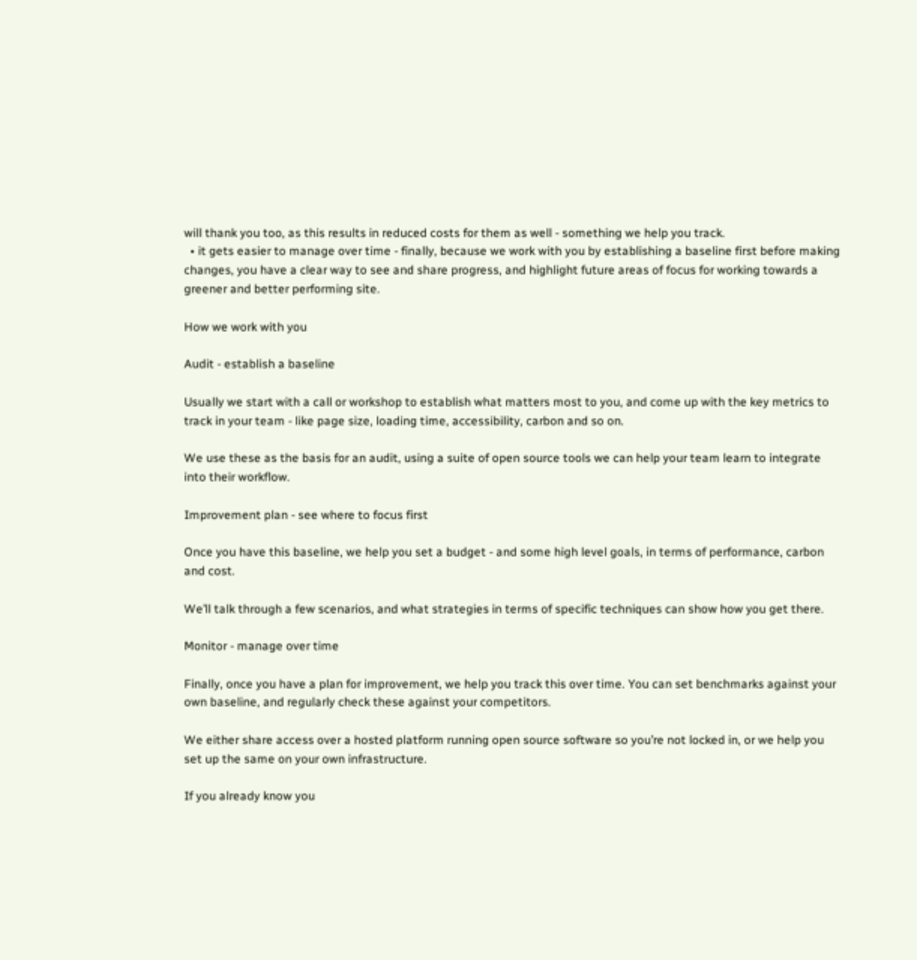will thank you too, as this results in reduced costs for them as well - something we help you track.
  • it gets easier to manage over time - finally, because we work with you by establishing a baseline first before making changes, you have a clear way to see and share progress, and highlight future areas of focus for working towards a greener and better performing site.

How we work with you

Audit - establish a baseline

Usually we start with a call or workshop to establish what matters most to you, and come up with the key metrics to track in your team - like page size, loading time, accessibility, carbon and so on.

We use these as the basis for an audit, using a suite of open source tools we can help your team learn to integrate into their workflow.

Improvement plan - see where to focus first

Once you have this baseline, we help you set a budget - and some high level goals, in terms of performance, carbon and cost.

We’ll talk through a few scenarios, and what strategies in terms of specific techniques can show how you get there.

Monitor - manage over time

Finally, once you have a plan for improvement, we help you track this over time. You can set benchmarks against your own baseline, and regularly check these against your competitors.

We either share access over a hosted platform running open source software so you’re not locked in, or we help you set up the same on your own infrastructure.

If you already know you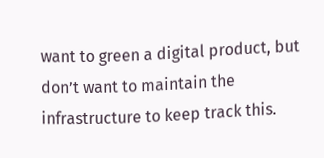want to green a digital product, but don’t want to maintain the infrastructure to keep track this.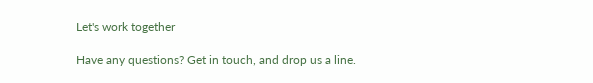Let's work together

Have any questions? Get in touch, and drop us a line.